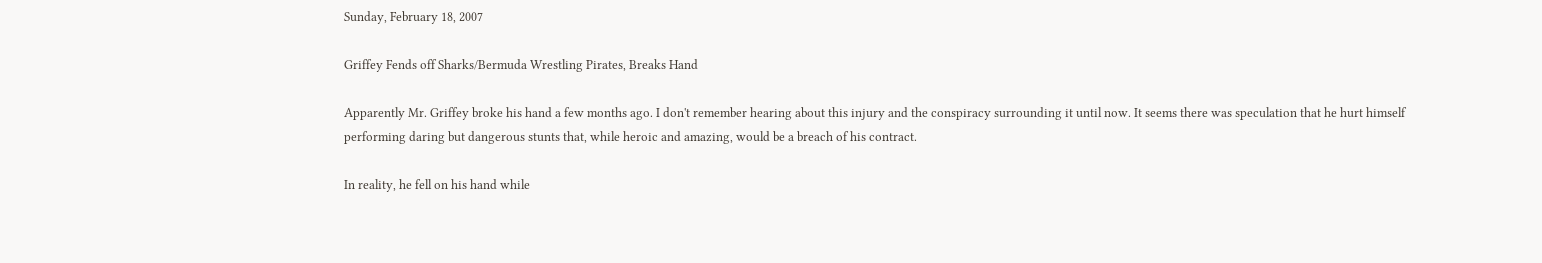Sunday, February 18, 2007

Griffey Fends off Sharks/Bermuda Wrestling Pirates, Breaks Hand

Apparently Mr. Griffey broke his hand a few months ago. I don't remember hearing about this injury and the conspiracy surrounding it until now. It seems there was speculation that he hurt himself performing daring but dangerous stunts that, while heroic and amazing, would be a breach of his contract.

In reality, he fell on his hand while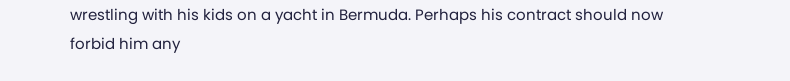wrestling with his kids on a yacht in Bermuda. Perhaps his contract should now forbid him any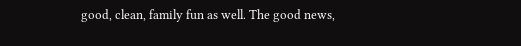good, clean, family fun as well. The good news,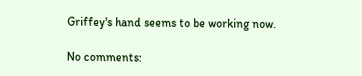Griffey's hand seems to be working now.

No comments: